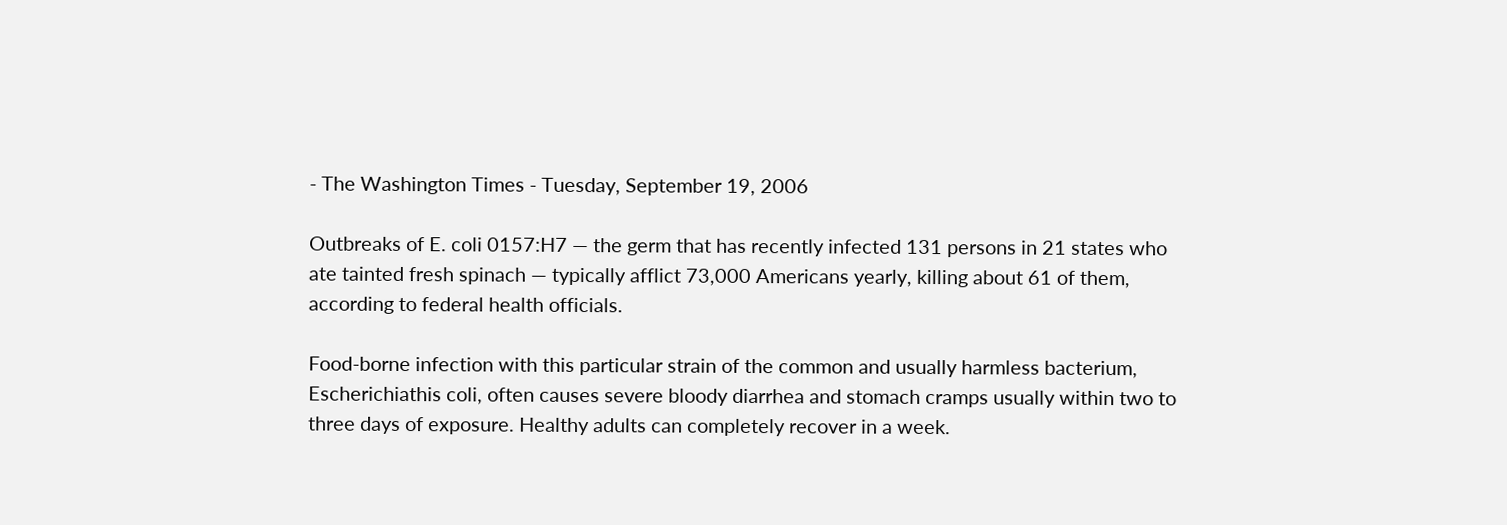- The Washington Times - Tuesday, September 19, 2006

Outbreaks of E. coli 0157:H7 — the germ that has recently infected 131 persons in 21 states who ate tainted fresh spinach — typically afflict 73,000 Americans yearly, killing about 61 of them, according to federal health officials.

Food-borne infection with this particular strain of the common and usually harmless bacterium, Escherichiathis coli, often causes severe bloody diarrhea and stomach cramps usually within two to three days of exposure. Healthy adults can completely recover in a week.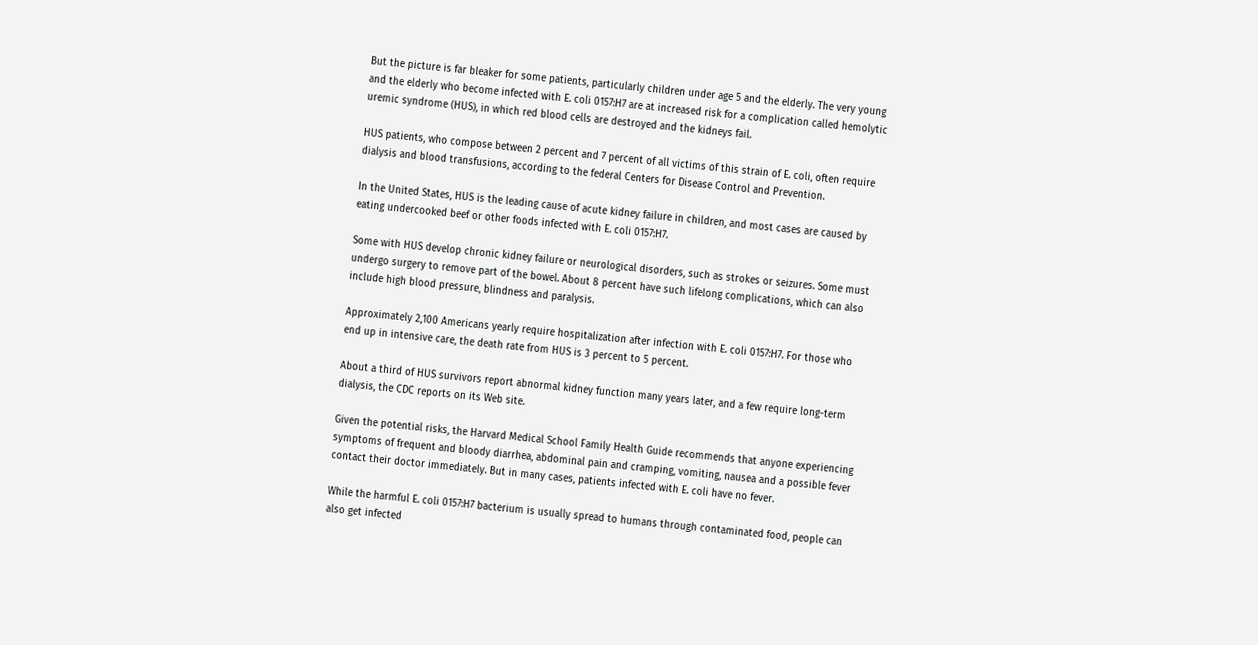But the picture is far bleaker for some patients, particularly children under age 5 and the elderly. The very young and the elderly who become infected with E. coli 0157:H7 are at increased risk for a complication called hemolytic uremic syndrome (HUS), in which red blood cells are destroyed and the kidneys fail.

HUS patients, who compose between 2 percent and 7 percent of all victims of this strain of E. coli, often require dialysis and blood transfusions, according to the federal Centers for Disease Control and Prevention.

In the United States, HUS is the leading cause of acute kidney failure in children, and most cases are caused by eating undercooked beef or other foods infected with E. coli 0157:H7.

Some with HUS develop chronic kidney failure or neurological disorders, such as strokes or seizures. Some must undergo surgery to remove part of the bowel. About 8 percent have such lifelong complications, which can also include high blood pressure, blindness and paralysis.

Approximately 2,100 Americans yearly require hospitalization after infection with E. coli 0157:H7. For those who end up in intensive care, the death rate from HUS is 3 percent to 5 percent.

About a third of HUS survivors report abnormal kidney function many years later, and a few require long-term dialysis, the CDC reports on its Web site.

Given the potential risks, the Harvard Medical School Family Health Guide recommends that anyone experiencing symptoms of frequent and bloody diarrhea, abdominal pain and cramping, vomiting, nausea and a possible fever contact their doctor immediately. But in many cases, patients infected with E. coli have no fever.

While the harmful E. coli 0157:H7 bacterium is usually spread to humans through contaminated food, people can also get infected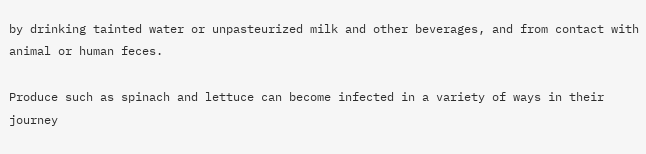by drinking tainted water or unpasteurized milk and other beverages, and from contact with animal or human feces.

Produce such as spinach and lettuce can become infected in a variety of ways in their journey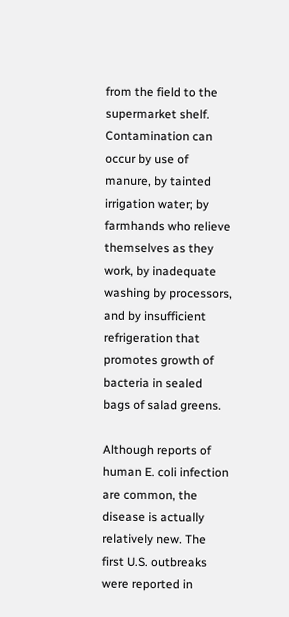from the field to the supermarket shelf. Contamination can occur by use of manure, by tainted irrigation water; by farmhands who relieve themselves as they work, by inadequate washing by processors, and by insufficient refrigeration that promotes growth of bacteria in sealed bags of salad greens.

Although reports of human E. coli infection are common, the disease is actually relatively new. The first U.S. outbreaks were reported in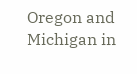Oregon and Michigan in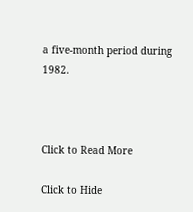a five-month period during 1982.



Click to Read More

Click to Hide